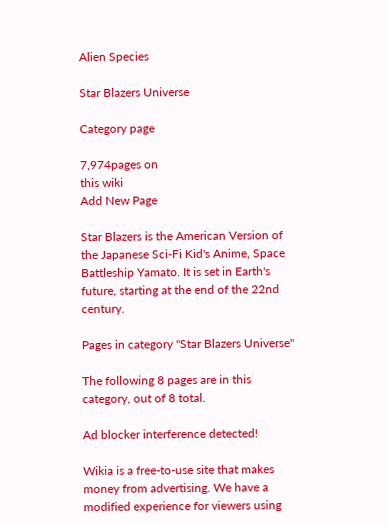Alien Species

Star Blazers Universe

Category page

7,974pages on
this wiki
Add New Page

Star Blazers is the American Version of the Japanese Sci-Fi Kid's Anime, Space Battleship Yamato. It is set in Earth's future, starting at the end of the 22nd century.

Pages in category "Star Blazers Universe"

The following 8 pages are in this category, out of 8 total.

Ad blocker interference detected!

Wikia is a free-to-use site that makes money from advertising. We have a modified experience for viewers using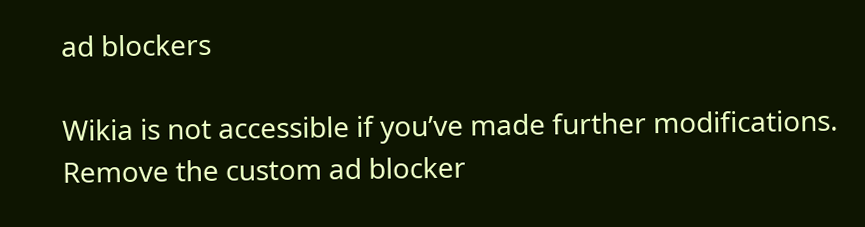ad blockers

Wikia is not accessible if you’ve made further modifications. Remove the custom ad blocker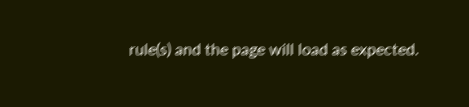rule(s) and the page will load as expected.